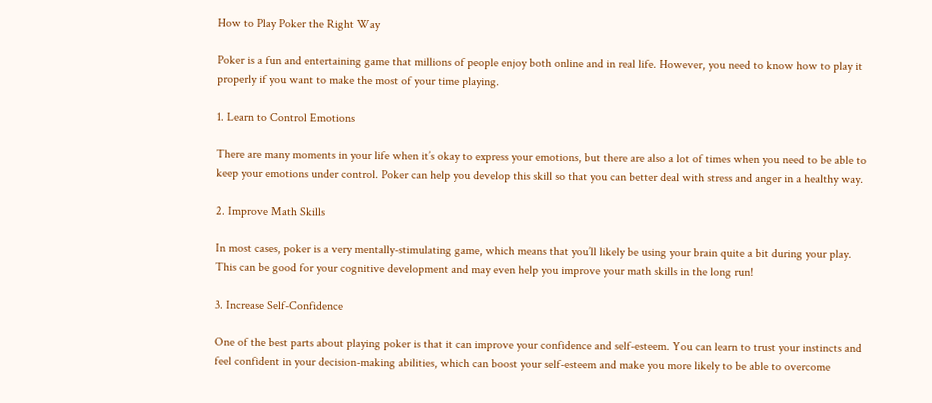How to Play Poker the Right Way

Poker is a fun and entertaining game that millions of people enjoy both online and in real life. However, you need to know how to play it properly if you want to make the most of your time playing.

1. Learn to Control Emotions

There are many moments in your life when it’s okay to express your emotions, but there are also a lot of times when you need to be able to keep your emotions under control. Poker can help you develop this skill so that you can better deal with stress and anger in a healthy way.

2. Improve Math Skills

In most cases, poker is a very mentally-stimulating game, which means that you’ll likely be using your brain quite a bit during your play. This can be good for your cognitive development and may even help you improve your math skills in the long run!

3. Increase Self-Confidence

One of the best parts about playing poker is that it can improve your confidence and self-esteem. You can learn to trust your instincts and feel confident in your decision-making abilities, which can boost your self-esteem and make you more likely to be able to overcome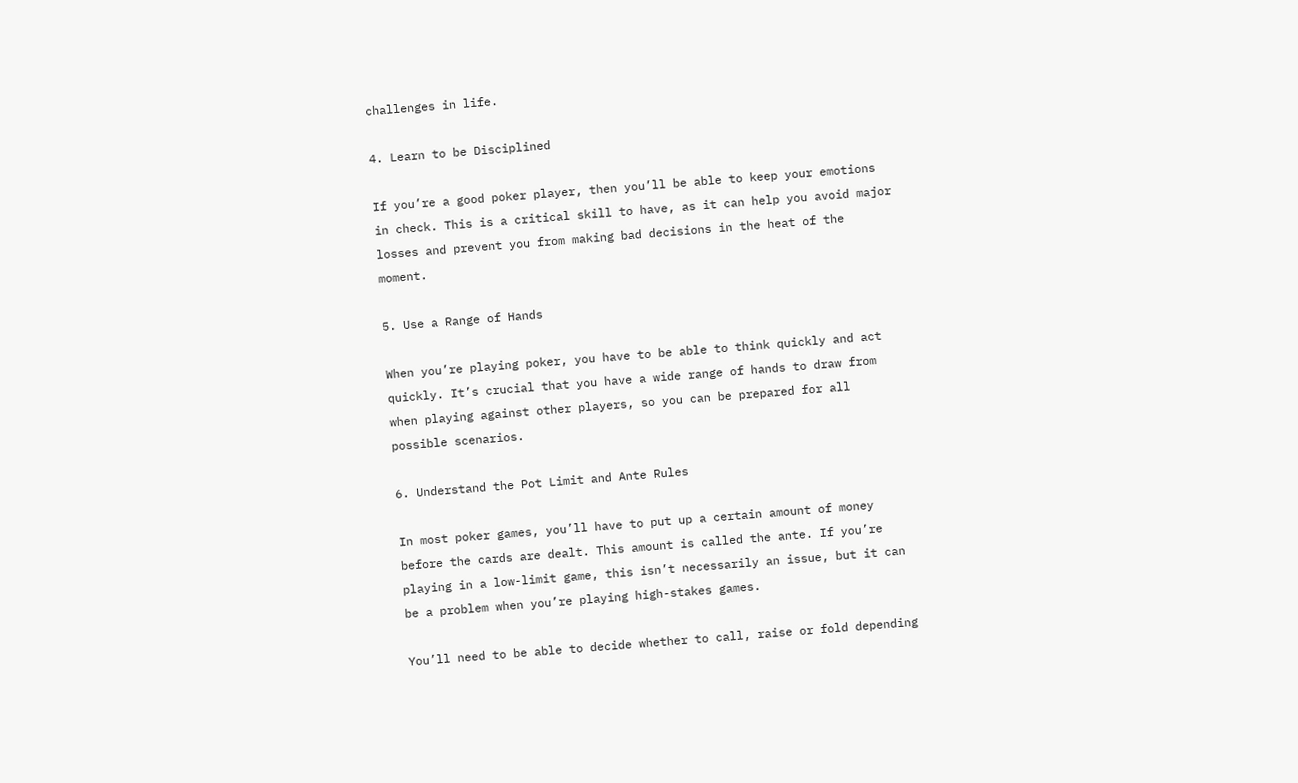challenges in life.

4. Learn to be Disciplined

If you’re a good poker player, then you’ll be able to keep your emotions in check. This is a critical skill to have, as it can help you avoid major losses and prevent you from making bad decisions in the heat of the moment.

5. Use a Range of Hands

When you’re playing poker, you have to be able to think quickly and act quickly. It’s crucial that you have a wide range of hands to draw from when playing against other players, so you can be prepared for all possible scenarios.

6. Understand the Pot Limit and Ante Rules

In most poker games, you’ll have to put up a certain amount of money before the cards are dealt. This amount is called the ante. If you’re playing in a low-limit game, this isn’t necessarily an issue, but it can be a problem when you’re playing high-stakes games.

You’ll need to be able to decide whether to call, raise or fold depending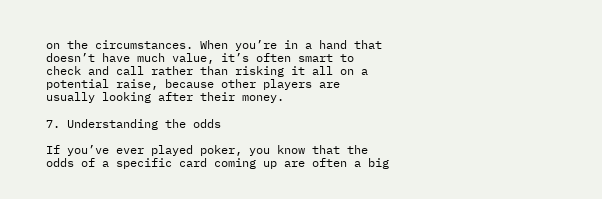on the circumstances. When you’re in a hand that doesn’t have much value, it’s often smart to check and call rather than risking it all on a potential raise, because other players are usually looking after their money.

7. Understanding the odds

If you’ve ever played poker, you know that the odds of a specific card coming up are often a big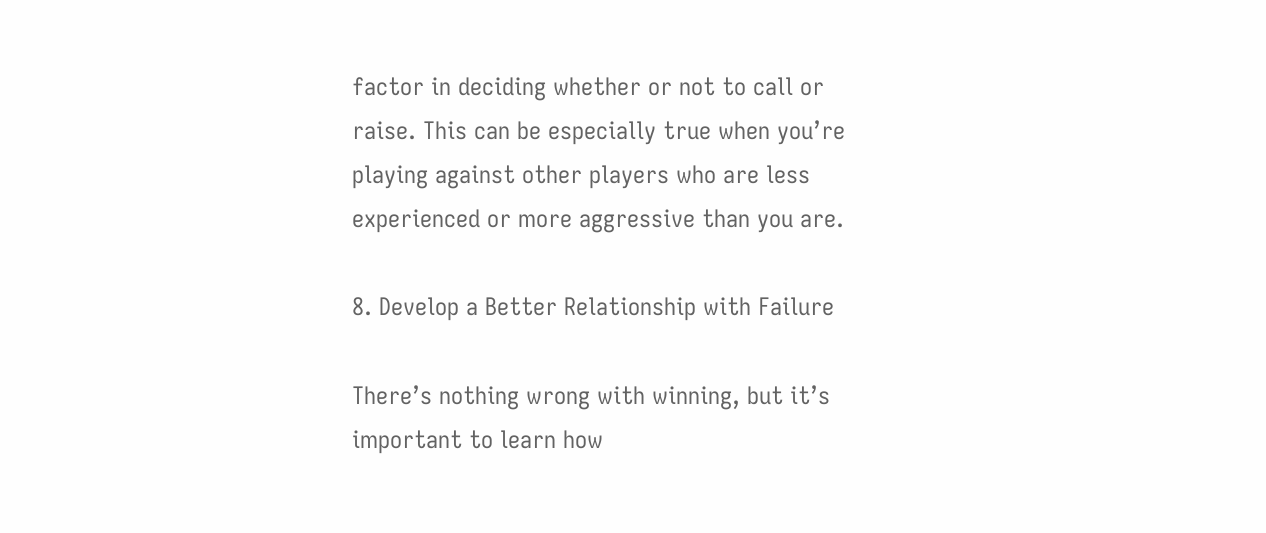factor in deciding whether or not to call or raise. This can be especially true when you’re playing against other players who are less experienced or more aggressive than you are.

8. Develop a Better Relationship with Failure

There’s nothing wrong with winning, but it’s important to learn how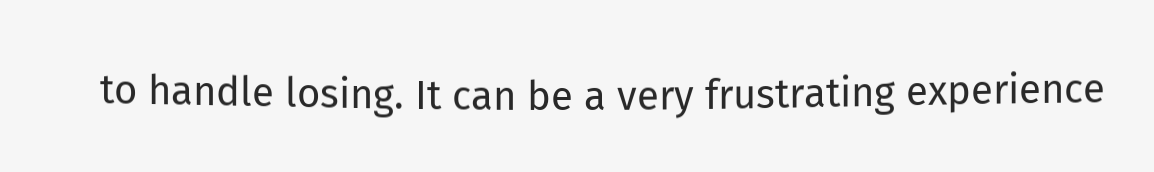to handle losing. It can be a very frustrating experience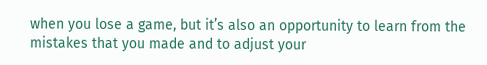when you lose a game, but it’s also an opportunity to learn from the mistakes that you made and to adjust your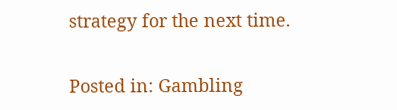strategy for the next time.

Posted in: Gambling